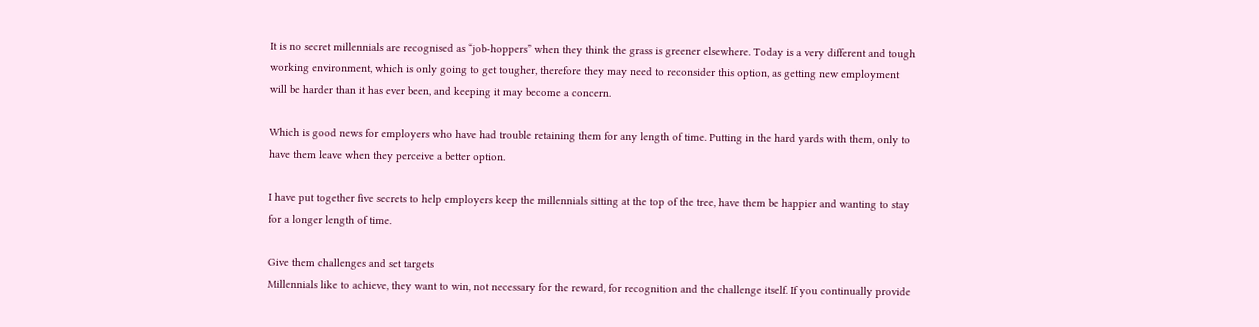It is no secret millennials are recognised as “job-hoppers” when they think the grass is greener elsewhere. Today is a very different and tough working environment, which is only going to get tougher, therefore they may need to reconsider this option, as getting new employment will be harder than it has ever been, and keeping it may become a concern.

Which is good news for employers who have had trouble retaining them for any length of time. Putting in the hard yards with them, only to have them leave when they perceive a better option.

I have put together five secrets to help employers keep the millennials sitting at the top of the tree, have them be happier and wanting to stay for a longer length of time.

Give them challenges and set targets
Millennials like to achieve, they want to win, not necessary for the reward, for recognition and the challenge itself. If you continually provide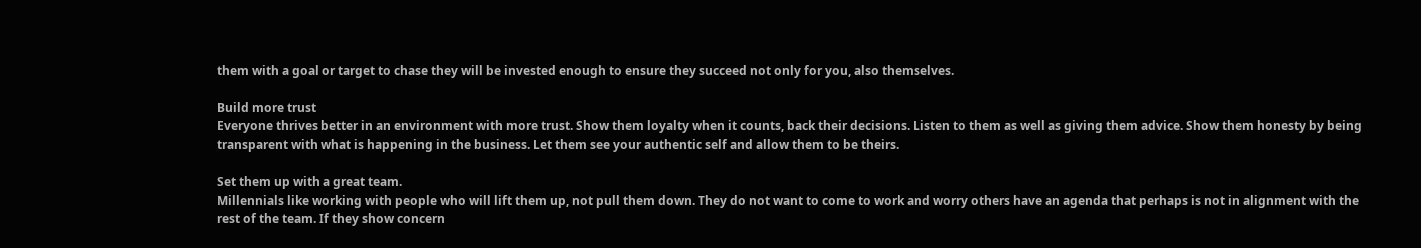them with a goal or target to chase they will be invested enough to ensure they succeed not only for you, also themselves.

Build more trust
Everyone thrives better in an environment with more trust. Show them loyalty when it counts, back their decisions. Listen to them as well as giving them advice. Show them honesty by being transparent with what is happening in the business. Let them see your authentic self and allow them to be theirs.

Set them up with a great team.
Millennials like working with people who will lift them up, not pull them down. They do not want to come to work and worry others have an agenda that perhaps is not in alignment with the rest of the team. If they show concern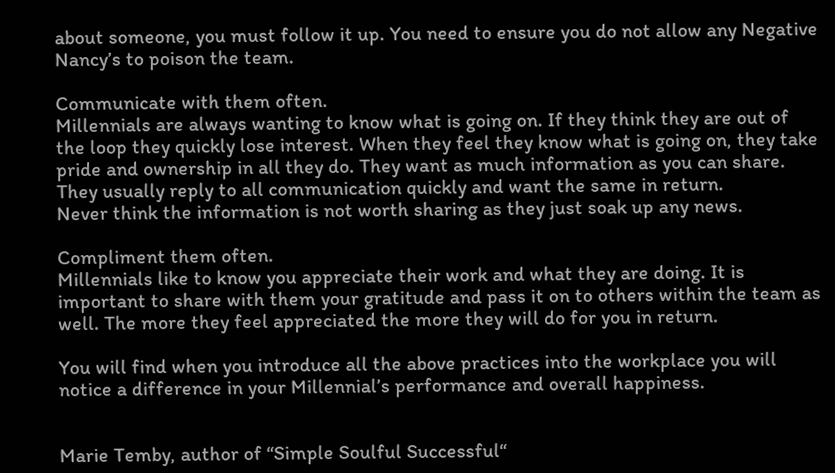about someone, you must follow it up. You need to ensure you do not allow any Negative Nancy’s to poison the team.

Communicate with them often.
Millennials are always wanting to know what is going on. If they think they are out of the loop they quickly lose interest. When they feel they know what is going on, they take pride and ownership in all they do. They want as much information as you can share. They usually reply to all communication quickly and want the same in return.
Never think the information is not worth sharing as they just soak up any news.

Compliment them often.
Millennials like to know you appreciate their work and what they are doing. It is important to share with them your gratitude and pass it on to others within the team as well. The more they feel appreciated the more they will do for you in return.

You will find when you introduce all the above practices into the workplace you will notice a difference in your Millennial’s performance and overall happiness.


Marie Temby, author of “Simple Soulful Successful“